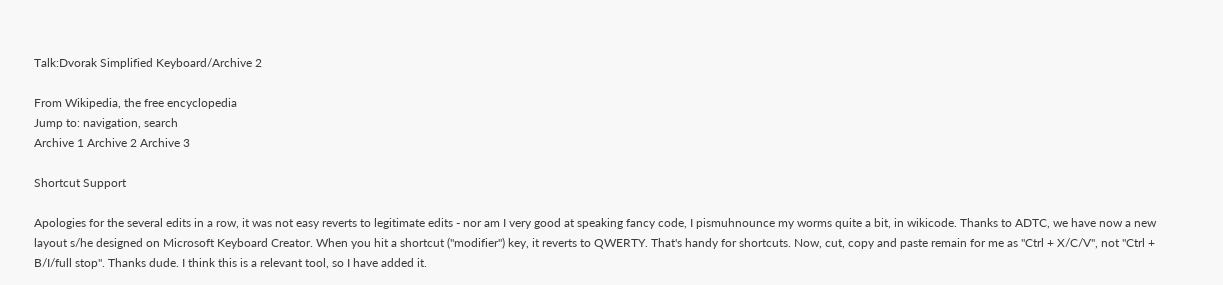Talk:Dvorak Simplified Keyboard/Archive 2

From Wikipedia, the free encyclopedia
Jump to: navigation, search
Archive 1 Archive 2 Archive 3

Shortcut Support

Apologies for the several edits in a row, it was not easy reverts to legitimate edits - nor am I very good at speaking fancy code, I pismuhnounce my worms quite a bit, in wikicode. Thanks to ADTC, we have now a new layout s/he designed on Microsoft Keyboard Creator. When you hit a shortcut ("modifier") key, it reverts to QWERTY. That's handy for shortcuts. Now, cut, copy and paste remain for me as "Ctrl + X/C/V", not "Ctrl + B/I/full stop". Thanks dude. I think this is a relevant tool, so I have added it.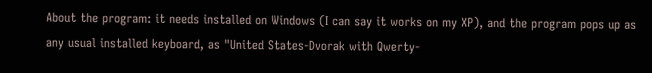About the program: it needs installed on Windows (I can say it works on my XP), and the program pops up as any usual installed keyboard, as "United States-Dvorak with Qwerty-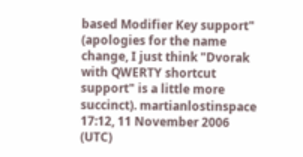based Modifier Key support" (apologies for the name change, I just think "Dvorak with QWERTY shortcut support" is a little more succinct). martianlostinspace 17:12, 11 November 2006 (UTC)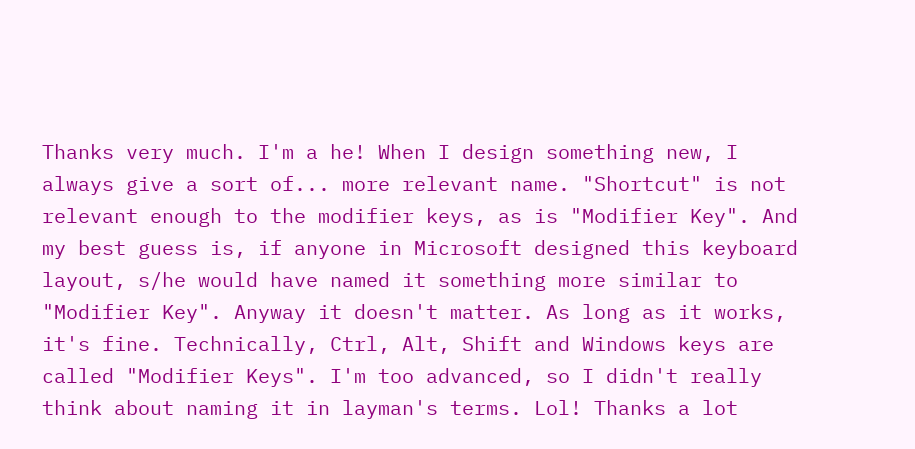Thanks very much. I'm a he! When I design something new, I always give a sort of... more relevant name. "Shortcut" is not relevant enough to the modifier keys, as is "Modifier Key". And my best guess is, if anyone in Microsoft designed this keyboard layout, s/he would have named it something more similar to "Modifier Key". Anyway it doesn't matter. As long as it works, it's fine. Technically, Ctrl, Alt, Shift and Windows keys are called "Modifier Keys". I'm too advanced, so I didn't really think about naming it in layman's terms. Lol! Thanks a lot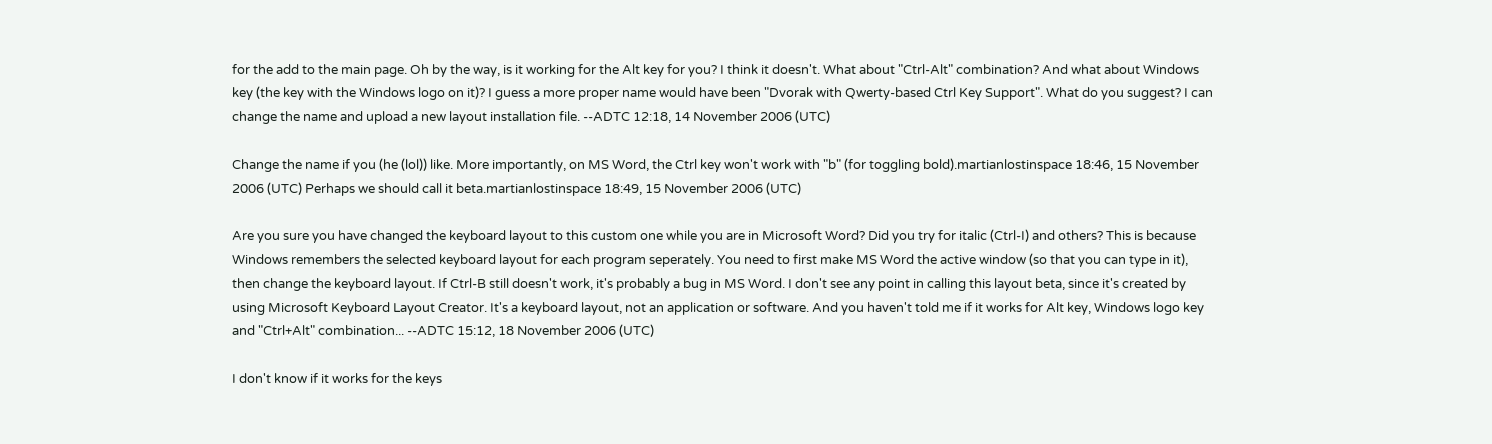for the add to the main page. Oh by the way, is it working for the Alt key for you? I think it doesn't. What about "Ctrl-Alt" combination? And what about Windows key (the key with the Windows logo on it)? I guess a more proper name would have been "Dvorak with Qwerty-based Ctrl Key Support". What do you suggest? I can change the name and upload a new layout installation file. --ADTC 12:18, 14 November 2006 (UTC)

Change the name if you (he (lol)) like. More importantly, on MS Word, the Ctrl key won't work with "b" (for toggling bold).martianlostinspace 18:46, 15 November 2006 (UTC) Perhaps we should call it beta.martianlostinspace 18:49, 15 November 2006 (UTC)

Are you sure you have changed the keyboard layout to this custom one while you are in Microsoft Word? Did you try for italic (Ctrl-I) and others? This is because Windows remembers the selected keyboard layout for each program seperately. You need to first make MS Word the active window (so that you can type in it), then change the keyboard layout. If Ctrl-B still doesn't work, it's probably a bug in MS Word. I don't see any point in calling this layout beta, since it's created by using Microsoft Keyboard Layout Creator. It's a keyboard layout, not an application or software. And you haven't told me if it works for Alt key, Windows logo key and "Ctrl+Alt" combination... --ADTC 15:12, 18 November 2006 (UTC)

I don't know if it works for the keys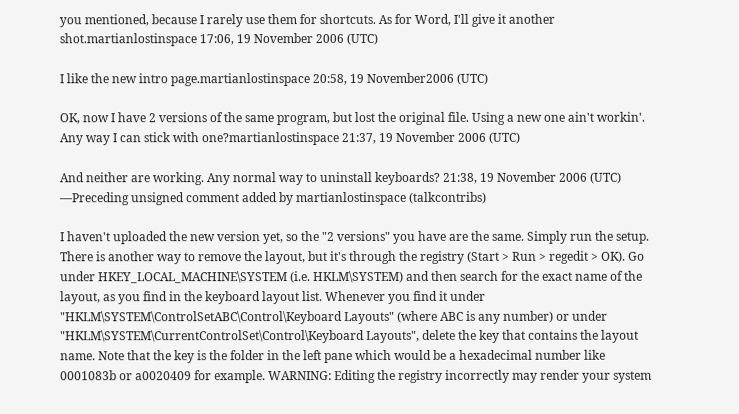you mentioned, because I rarely use them for shortcuts. As for Word, I'll give it another shot.martianlostinspace 17:06, 19 November 2006 (UTC)

I like the new intro page.martianlostinspace 20:58, 19 November2006 (UTC)

OK, now I have 2 versions of the same program, but lost the original file. Using a new one ain't workin'. Any way I can stick with one?martianlostinspace 21:37, 19 November 2006 (UTC)

And neither are working. Any normal way to uninstall keyboards? 21:38, 19 November 2006 (UTC) —Preceding unsigned comment added by martianlostinspace (talkcontribs)

I haven't uploaded the new version yet, so the "2 versions" you have are the same. Simply run the setup. There is another way to remove the layout, but it's through the registry (Start > Run > regedit > OK). Go under HKEY_LOCAL_MACHINE\SYSTEM (i.e. HKLM\SYSTEM) and then search for the exact name of the layout, as you find in the keyboard layout list. Whenever you find it under "HKLM\SYSTEM\ControlSetABC\Control\Keyboard Layouts" (where ABC is any number) or under "HKLM\SYSTEM\CurrentControlSet\Control\Keyboard Layouts", delete the key that contains the layout name. Note that the key is the folder in the left pane which would be a hexadecimal number like 0001083b or a0020409 for example. WARNING: Editing the registry incorrectly may render your system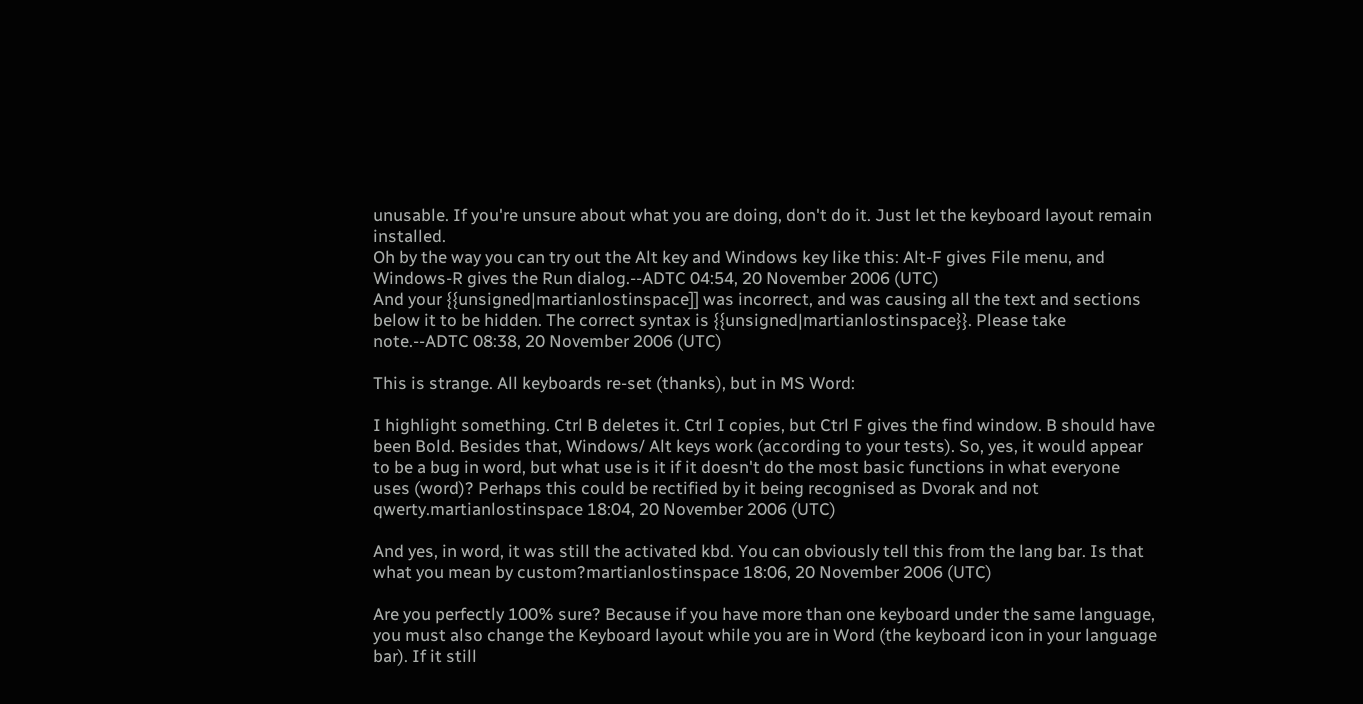unusable. If you're unsure about what you are doing, don't do it. Just let the keyboard layout remain installed.
Oh by the way you can try out the Alt key and Windows key like this: Alt-F gives File menu, and Windows-R gives the Run dialog.--ADTC 04:54, 20 November 2006 (UTC)
And your {{unsigned|martianlostinspace]] was incorrect, and was causing all the text and sections below it to be hidden. The correct syntax is {{unsigned|martianlostinspace}}. Please take note.--ADTC 08:38, 20 November 2006 (UTC)

This is strange. All keyboards re-set (thanks), but in MS Word:

I highlight something. Ctrl B deletes it. Ctrl I copies, but Ctrl F gives the find window. B should have been Bold. Besides that, Windows/ Alt keys work (according to your tests). So, yes, it would appear to be a bug in word, but what use is it if it doesn't do the most basic functions in what everyone uses (word)? Perhaps this could be rectified by it being recognised as Dvorak and not qwerty.martianlostinspace 18:04, 20 November 2006 (UTC)

And yes, in word, it was still the activated kbd. You can obviously tell this from the lang bar. Is that what you mean by custom?martianlostinspace 18:06, 20 November 2006 (UTC)

Are you perfectly 100% sure? Because if you have more than one keyboard under the same language, you must also change the Keyboard layout while you are in Word (the keyboard icon in your language bar). If it still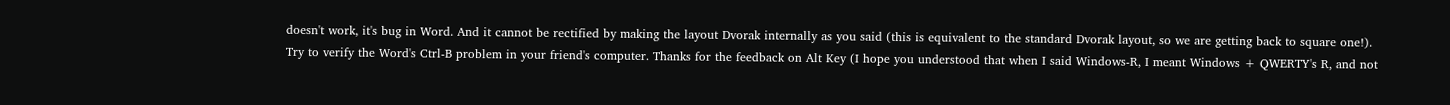doesn't work, it's bug in Word. And it cannot be rectified by making the layout Dvorak internally as you said (this is equivalent to the standard Dvorak layout, so we are getting back to square one!). Try to verify the Word's Ctrl-B problem in your friend's computer. Thanks for the feedback on Alt Key (I hope you understood that when I said Windows-R, I meant Windows + QWERTY's R, and not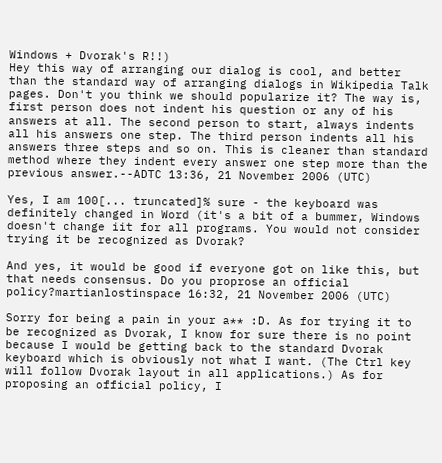Windows + Dvorak's R!!)
Hey this way of arranging our dialog is cool, and better than the standard way of arranging dialogs in Wikipedia Talk pages. Don't you think we should popularize it? The way is, first person does not indent his question or any of his answers at all. The second person to start, always indents all his answers one step. The third person indents all his answers three steps and so on. This is cleaner than standard method where they indent every answer one step more than the previous answer.--ADTC 13:36, 21 November 2006 (UTC)

Yes, I am 100[... truncated]% sure - the keyboard was definitely changed in Word (it's a bit of a bummer, Windows doesn't change iit for all programs. You would not consider trying it be recognized as Dvorak?

And yes, it would be good if everyone got on like this, but that needs consensus. Do you proprose an official policy?martianlostinspace 16:32, 21 November 2006 (UTC)

Sorry for being a pain in your a** :D. As for trying it to be recognized as Dvorak, I know for sure there is no point because I would be getting back to the standard Dvorak keyboard which is obviously not what I want. (The Ctrl key will follow Dvorak layout in all applications.) As for proposing an official policy, I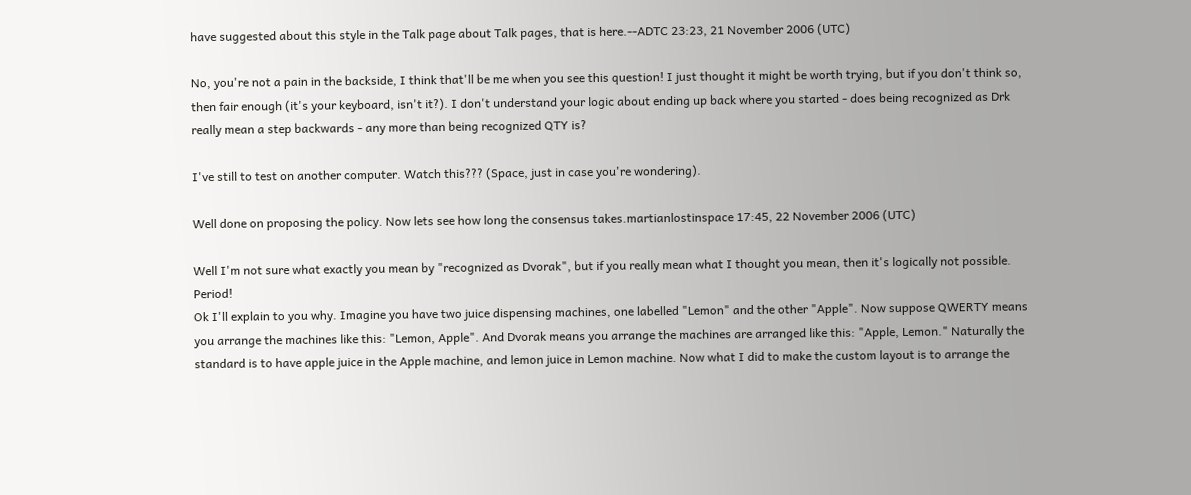have suggested about this style in the Talk page about Talk pages, that is here.--ADTC 23:23, 21 November 2006 (UTC)

No, you're not a pain in the backside, I think that'll be me when you see this question! I just thought it might be worth trying, but if you don't think so, then fair enough (it's your keyboard, isn't it?). I don't understand your logic about ending up back where you started - does being recognized as Drk really mean a step backwards - any more than being recognized QTY is?

I've still to test on another computer. Watch this??? (Space, just in case you're wondering).

Well done on proposing the policy. Now lets see how long the consensus takes.martianlostinspace 17:45, 22 November 2006 (UTC)

Well I'm not sure what exactly you mean by "recognized as Dvorak", but if you really mean what I thought you mean, then it's logically not possible. Period!
Ok I'll explain to you why. Imagine you have two juice dispensing machines, one labelled "Lemon" and the other "Apple". Now suppose QWERTY means you arrange the machines like this: "Lemon, Apple". And Dvorak means you arrange the machines are arranged like this: "Apple, Lemon." Naturally the standard is to have apple juice in the Apple machine, and lemon juice in Lemon machine. Now what I did to make the custom layout is to arrange the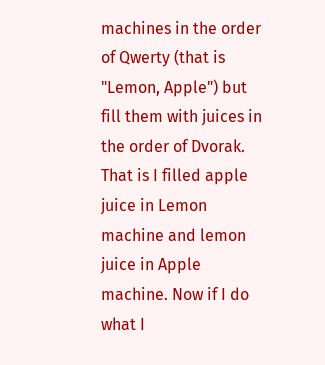machines in the order of Qwerty (that is "Lemon, Apple") but fill them with juices in the order of Dvorak. That is I filled apple juice in Lemon machine and lemon juice in Apple machine. Now if I do what I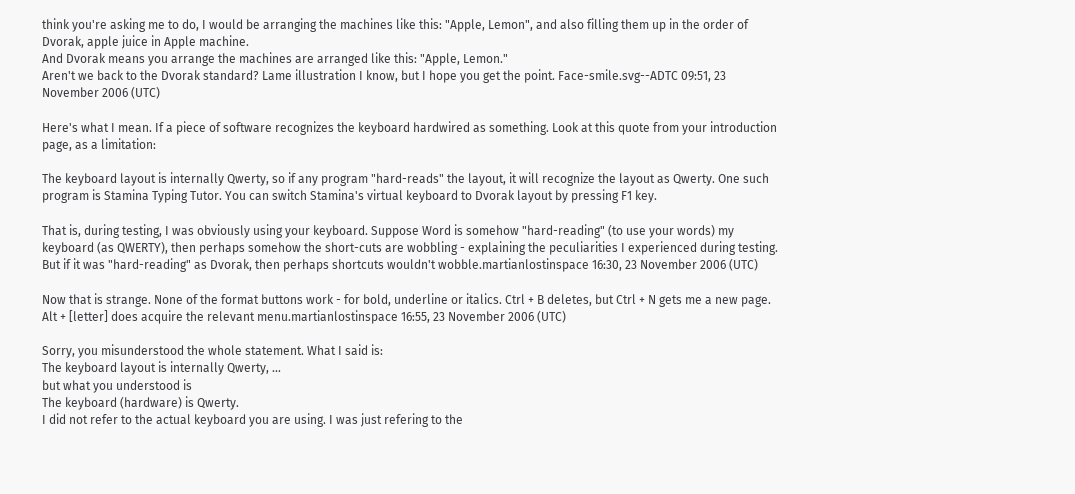think you're asking me to do, I would be arranging the machines like this: "Apple, Lemon", and also filling them up in the order of Dvorak, apple juice in Apple machine.
And Dvorak means you arrange the machines are arranged like this: "Apple, Lemon."
Aren't we back to the Dvorak standard? Lame illustration I know, but I hope you get the point. Face-smile.svg--ADTC 09:51, 23 November 2006 (UTC)

Here's what I mean. If a piece of software recognizes the keyboard hardwired as something. Look at this quote from your introduction page, as a limitation:

The keyboard layout is internally Qwerty, so if any program "hard-reads" the layout, it will recognize the layout as Qwerty. One such program is Stamina Typing Tutor. You can switch Stamina's virtual keyboard to Dvorak layout by pressing F1 key.

That is, during testing, I was obviously using your keyboard. Suppose Word is somehow "hard-reading" (to use your words) my keyboard (as QWERTY), then perhaps somehow the short-cuts are wobbling - explaining the peculiarities I experienced during testing. But if it was "hard-reading" as Dvorak, then perhaps shortcuts wouldn't wobble.martianlostinspace 16:30, 23 November 2006 (UTC)

Now that is strange. None of the format buttons work - for bold, underline or italics. Ctrl + B deletes, but Ctrl + N gets me a new page. Alt + [letter] does acquire the relevant menu.martianlostinspace 16:55, 23 November 2006 (UTC)

Sorry, you misunderstood the whole statement. What I said is:
The keyboard layout is internally Qwerty, ...
but what you understood is
The keyboard (hardware) is Qwerty.
I did not refer to the actual keyboard you are using. I was just refering to the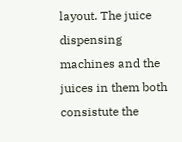layout. The juice dispensing machines and the juices in them both consistute the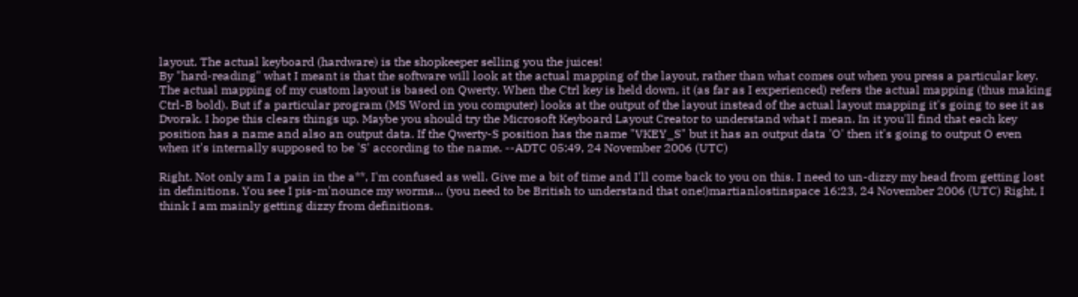layout. The actual keyboard (hardware) is the shopkeeper selling you the juices!
By "hard-reading" what I meant is that the software will look at the actual mapping of the layout, rather than what comes out when you press a particular key. The actual mapping of my custom layout is based on Qwerty. When the Ctrl key is held down, it (as far as I experienced) refers the actual mapping (thus making Ctrl-B bold). But if a particular program (MS Word in you computer) looks at the output of the layout instead of the actual layout mapping it's going to see it as Dvorak. I hope this clears things up. Maybe you should try the Microsoft Keyboard Layout Creator to understand what I mean. In it you'll find that each key position has a name and also an output data. If the Qwerty-S position has the name "VKEY_S" but it has an output data 'O' then it's going to output O even when it's internally supposed to be 'S' according to the name. --ADTC 05:49, 24 November 2006 (UTC)

Right. Not only am I a pain in the a**, I'm confused as well. Give me a bit of time and I'll come back to you on this. I need to un-dizzy my head from getting lost in definitions. You see I pis-m'nounce my worms... (you need to be British to understand that one!)martianlostinspace 16:23, 24 November 2006 (UTC) Right, I think I am mainly getting dizzy from definitions.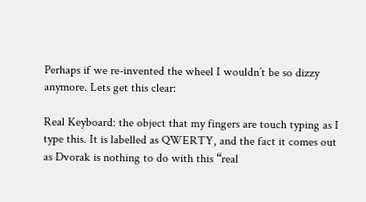Perhaps if we re-invented the wheel I wouldn’t be so dizzy anymore. Lets get this clear:

Real Keyboard: the object that my fingers are touch typing as I type this. It is labelled as QWERTY, and the fact it comes out as Dvorak is nothing to do with this “real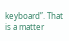keyboard”. That is a matter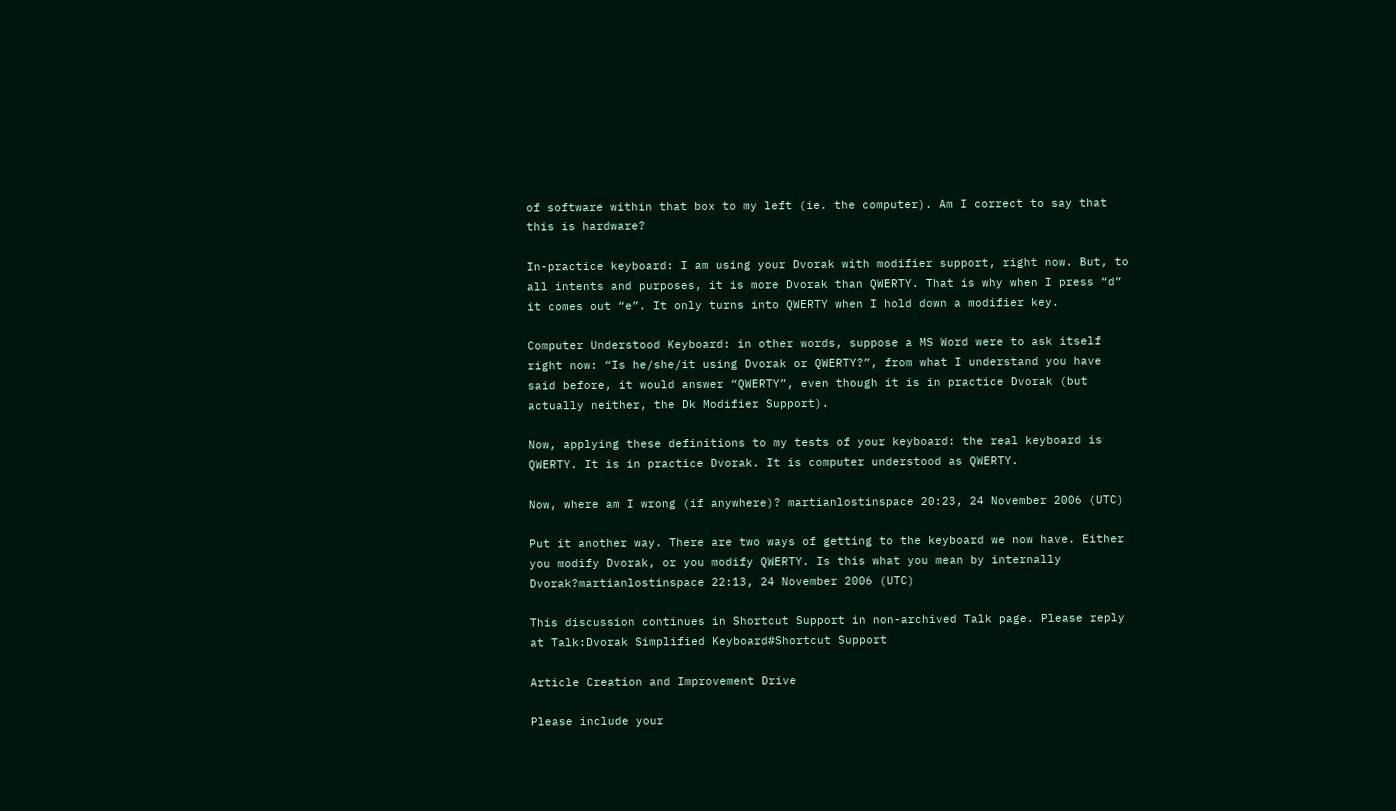of software within that box to my left (ie. the computer). Am I correct to say that this is hardware?

In-practice keyboard: I am using your Dvorak with modifier support, right now. But, to all intents and purposes, it is more Dvorak than QWERTY. That is why when I press “d” it comes out “e”. It only turns into QWERTY when I hold down a modifier key.

Computer Understood Keyboard: in other words, suppose a MS Word were to ask itself right now: “Is he/she/it using Dvorak or QWERTY?”, from what I understand you have said before, it would answer “QWERTY”, even though it is in practice Dvorak (but actually neither, the Dk Modifier Support).

Now, applying these definitions to my tests of your keyboard: the real keyboard is QWERTY. It is in practice Dvorak. It is computer understood as QWERTY.

Now, where am I wrong (if anywhere)? martianlostinspace 20:23, 24 November 2006 (UTC)

Put it another way. There are two ways of getting to the keyboard we now have. Either you modify Dvorak, or you modify QWERTY. Is this what you mean by internally Dvorak?martianlostinspace 22:13, 24 November 2006 (UTC)

This discussion continues in Shortcut Support in non-archived Talk page. Please reply at Talk:Dvorak Simplified Keyboard#Shortcut Support

Article Creation and Improvement Drive

Please include your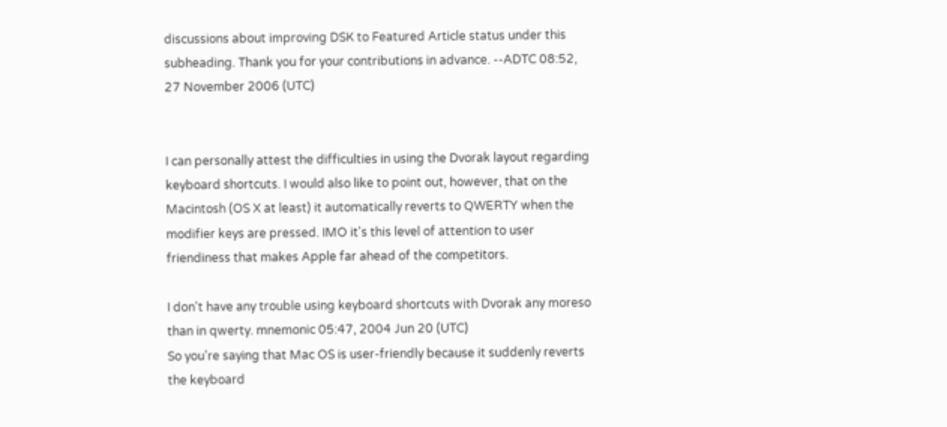discussions about improving DSK to Featured Article status under this subheading. Thank you for your contributions in advance. --ADTC 08:52, 27 November 2006 (UTC)


I can personally attest the difficulties in using the Dvorak layout regarding keyboard shortcuts. I would also like to point out, however, that on the Macintosh (OS X at least) it automatically reverts to QWERTY when the modifier keys are pressed. IMO it's this level of attention to user friendiness that makes Apple far ahead of the competitors.

I don't have any trouble using keyboard shortcuts with Dvorak any moreso than in qwerty. mnemonic 05:47, 2004 Jun 20 (UTC)
So you're saying that Mac OS is user-friendly because it suddenly reverts the keyboard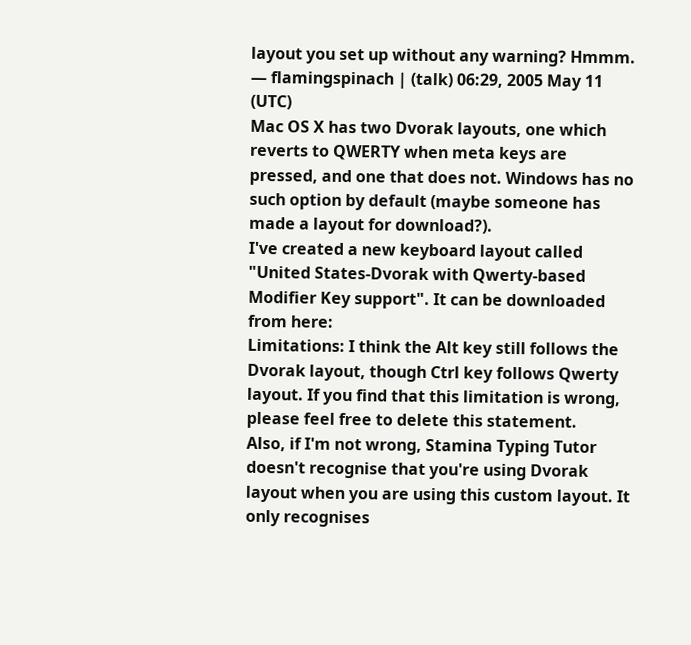layout you set up without any warning? Hmmm. — flamingspinach | (talk) 06:29, 2005 May 11 (UTC)
Mac OS X has two Dvorak layouts, one which reverts to QWERTY when meta keys are pressed, and one that does not. Windows has no such option by default (maybe someone has made a layout for download?).
I've created a new keyboard layout called "United States-Dvorak with Qwerty-based Modifier Key support". It can be downloaded from here:
Limitations: I think the Alt key still follows the Dvorak layout, though Ctrl key follows Qwerty layout. If you find that this limitation is wrong, please feel free to delete this statement.
Also, if I'm not wrong, Stamina Typing Tutor doesn't recognise that you're using Dvorak layout when you are using this custom layout. It only recognises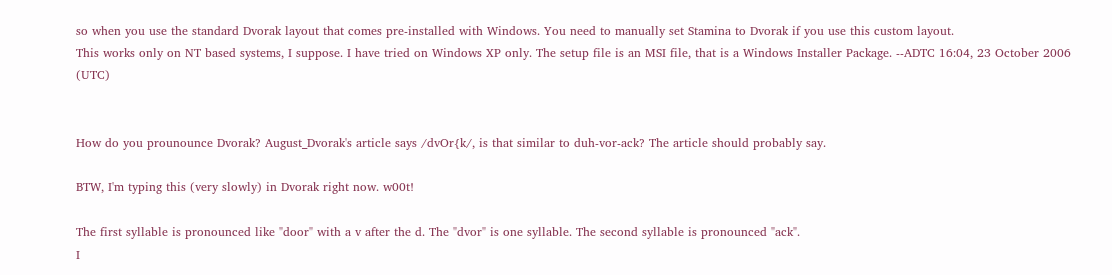so when you use the standard Dvorak layout that comes pre-installed with Windows. You need to manually set Stamina to Dvorak if you use this custom layout.
This works only on NT based systems, I suppose. I have tried on Windows XP only. The setup file is an MSI file, that is a Windows Installer Package. --ADTC 16:04, 23 October 2006 (UTC)


How do you prounounce Dvorak? August_Dvorak's article says /dvOr{k/, is that similar to duh-vor-ack? The article should probably say.

BTW, I'm typing this (very slowly) in Dvorak right now. w00t!

The first syllable is pronounced like "door" with a v after the d. The "dvor" is one syllable. The second syllable is pronounced "ack".
I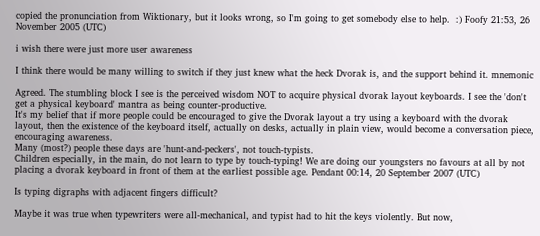copied the pronunciation from Wiktionary, but it looks wrong, so I'm going to get somebody else to help.  :) Foofy 21:53, 26 November 2005 (UTC)

i wish there were just more user awareness

I think there would be many willing to switch if they just knew what the heck Dvorak is, and the support behind it. mnemonic

Agreed. The stumbling block I see is the perceived wisdom NOT to acquire physical dvorak layout keyboards. I see the 'don't get a physical keyboard' mantra as being counter-productive.
It's my belief that if more people could be encouraged to give the Dvorak layout a try using a keyboard with the dvorak layout, then the existence of the keyboard itself, actually on desks, actually in plain view, would become a conversation piece, encouraging awareness.
Many (most?) people these days are 'hunt-and-peckers', not touch-typists.
Children especially, in the main, do not learn to type by touch-typing! We are doing our youngsters no favours at all by not placing a dvorak keyboard in front of them at the earliest possible age. Pendant 00:14, 20 September 2007 (UTC)

Is typing digraphs with adjacent fingers difficult?

Maybe it was true when typewriters were all-mechanical, and typist had to hit the keys violently. But now,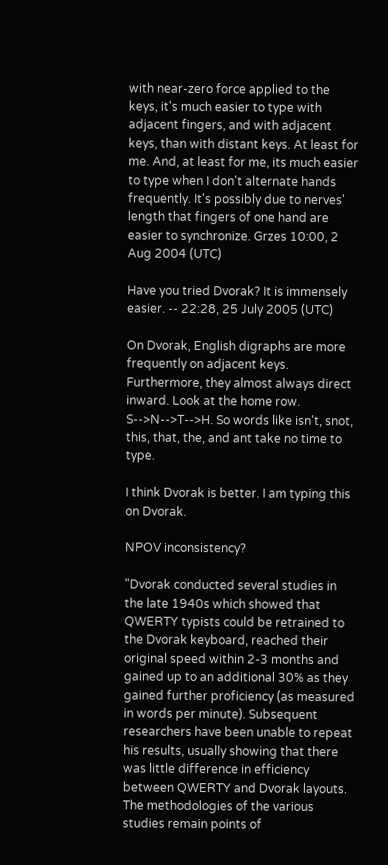with near-zero force applied to the keys, it's much easier to type with adjacent fingers, and with adjacent keys, than with distant keys. At least for me. And, at least for me, its much easier to type when I don't alternate hands frequently. It's possibly due to nerves' length that fingers of one hand are easier to synchronize. Grzes 10:00, 2 Aug 2004 (UTC)

Have you tried Dvorak? It is immensely easier. -- 22:28, 25 July 2005 (UTC)

On Dvorak, English digraphs are more frequently on adjacent keys. Furthermore, they almost always direct inward. Look at the home row. S-->N-->T-->H. So words like isn't, snot, this, that, the, and ant take no time to type.

I think Dvorak is better. I am typing this on Dvorak.

NPOV inconsistency?

"Dvorak conducted several studies in the late 1940s which showed that QWERTY typists could be retrained to the Dvorak keyboard, reached their original speed within 2-3 months and gained up to an additional 30% as they gained further proficiency (as measured in words per minute). Subsequent researchers have been unable to repeat his results, usually showing that there was little difference in efficiency between QWERTY and Dvorak layouts. The methodologies of the various studies remain points of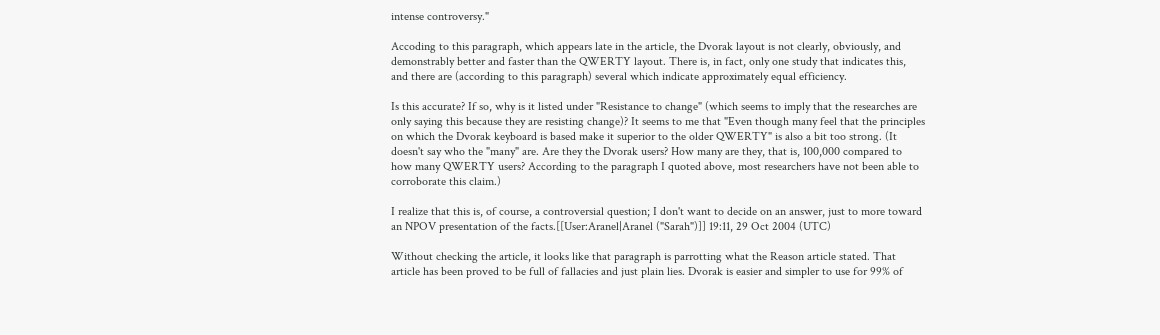intense controversy."

Accoding to this paragraph, which appears late in the article, the Dvorak layout is not clearly, obviously, and demonstrably better and faster than the QWERTY layout. There is, in fact, only one study that indicates this, and there are (according to this paragraph) several which indicate approximately equal efficiency.

Is this accurate? If so, why is it listed under "Resistance to change" (which seems to imply that the researches are only saying this because they are resisting change)? It seems to me that "Even though many feel that the principles on which the Dvorak keyboard is based make it superior to the older QWERTY" is also a bit too strong. (It doesn't say who the "many" are. Are they the Dvorak users? How many are they, that is, 100,000 compared to how many QWERTY users? According to the paragraph I quoted above, most researchers have not been able to corroborate this claim.)

I realize that this is, of course, a controversial question; I don't want to decide on an answer, just to more toward an NPOV presentation of the facts.[[User:Aranel|Aranel ("Sarah")]] 19:11, 29 Oct 2004 (UTC)

Without checking the article, it looks like that paragraph is parrotting what the Reason article stated. That article has been proved to be full of fallacies and just plain lies. Dvorak is easier and simpler to use for 99% of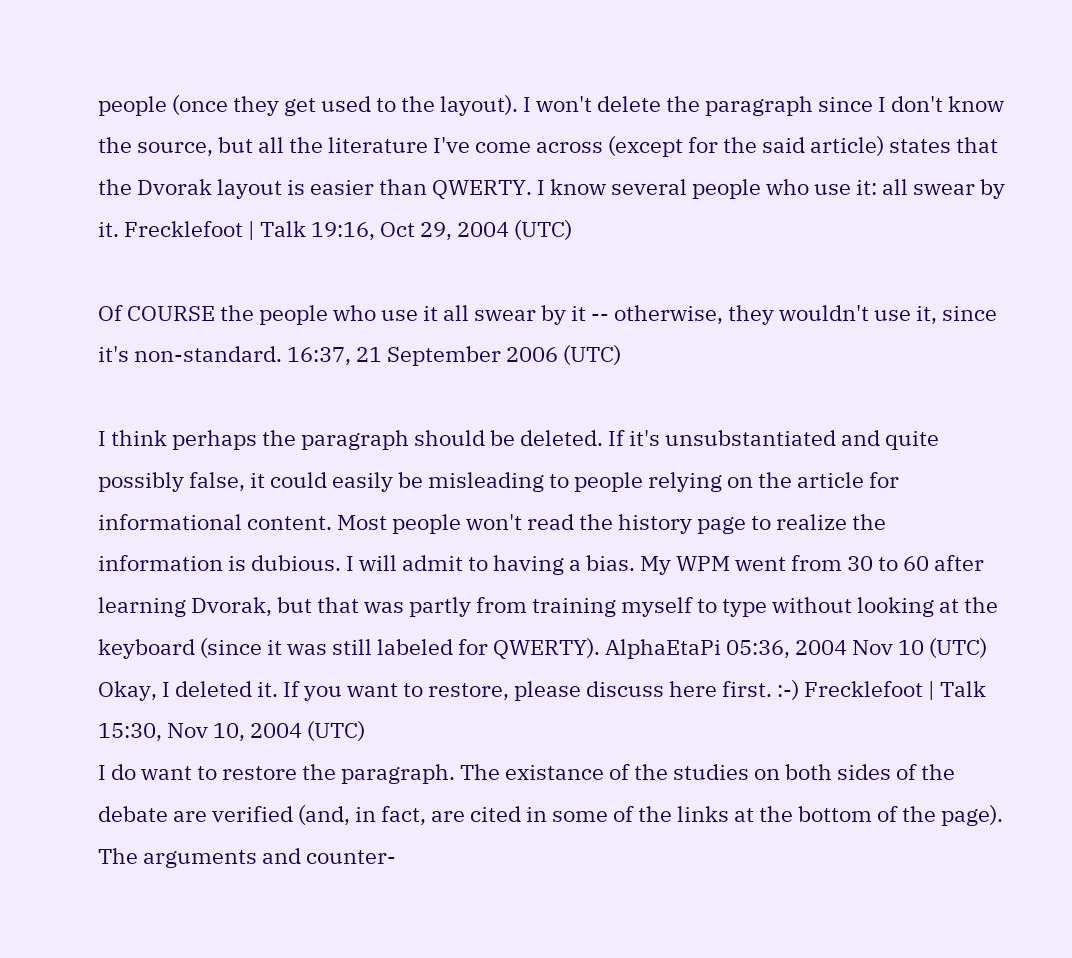people (once they get used to the layout). I won't delete the paragraph since I don't know the source, but all the literature I've come across (except for the said article) states that the Dvorak layout is easier than QWERTY. I know several people who use it: all swear by it. Frecklefoot | Talk 19:16, Oct 29, 2004 (UTC)

Of COURSE the people who use it all swear by it -- otherwise, they wouldn't use it, since it's non-standard. 16:37, 21 September 2006 (UTC)

I think perhaps the paragraph should be deleted. If it's unsubstantiated and quite possibly false, it could easily be misleading to people relying on the article for informational content. Most people won't read the history page to realize the information is dubious. I will admit to having a bias. My WPM went from 30 to 60 after learning Dvorak, but that was partly from training myself to type without looking at the keyboard (since it was still labeled for QWERTY). AlphaEtaPi 05:36, 2004 Nov 10 (UTC)
Okay, I deleted it. If you want to restore, please discuss here first. :-) Frecklefoot | Talk 15:30, Nov 10, 2004 (UTC)
I do want to restore the paragraph. The existance of the studies on both sides of the debate are verified (and, in fact, are cited in some of the links at the bottom of the page). The arguments and counter-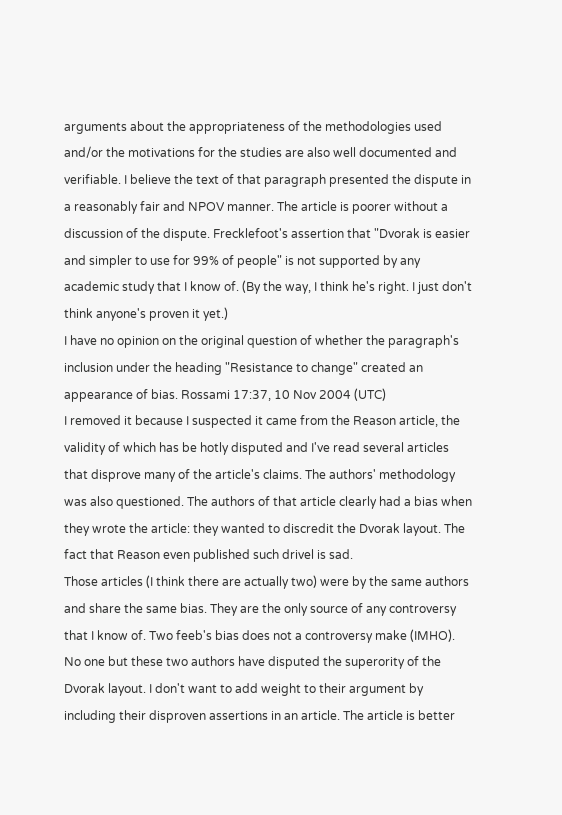arguments about the appropriateness of the methodologies used and/or the motivations for the studies are also well documented and verifiable. I believe the text of that paragraph presented the dispute in a reasonably fair and NPOV manner. The article is poorer without a discussion of the dispute. Frecklefoot's assertion that "Dvorak is easier and simpler to use for 99% of people" is not supported by any academic study that I know of. (By the way, I think he's right. I just don't think anyone's proven it yet.)
I have no opinion on the original question of whether the paragraph's inclusion under the heading "Resistance to change" created an appearance of bias. Rossami 17:37, 10 Nov 2004 (UTC)
I removed it because I suspected it came from the Reason article, the validity of which has be hotly disputed and I've read several articles that disprove many of the article's claims. The authors' methodology was also questioned. The authors of that article clearly had a bias when they wrote the article: they wanted to discredit the Dvorak layout. The fact that Reason even published such drivel is sad.
Those articles (I think there are actually two) were by the same authors and share the same bias. They are the only source of any controversy that I know of. Two feeb's bias does not a controversy make (IMHO). No one but these two authors have disputed the superority of the Dvorak layout. I don't want to add weight to their argument by including their disproven assertions in an article. The article is better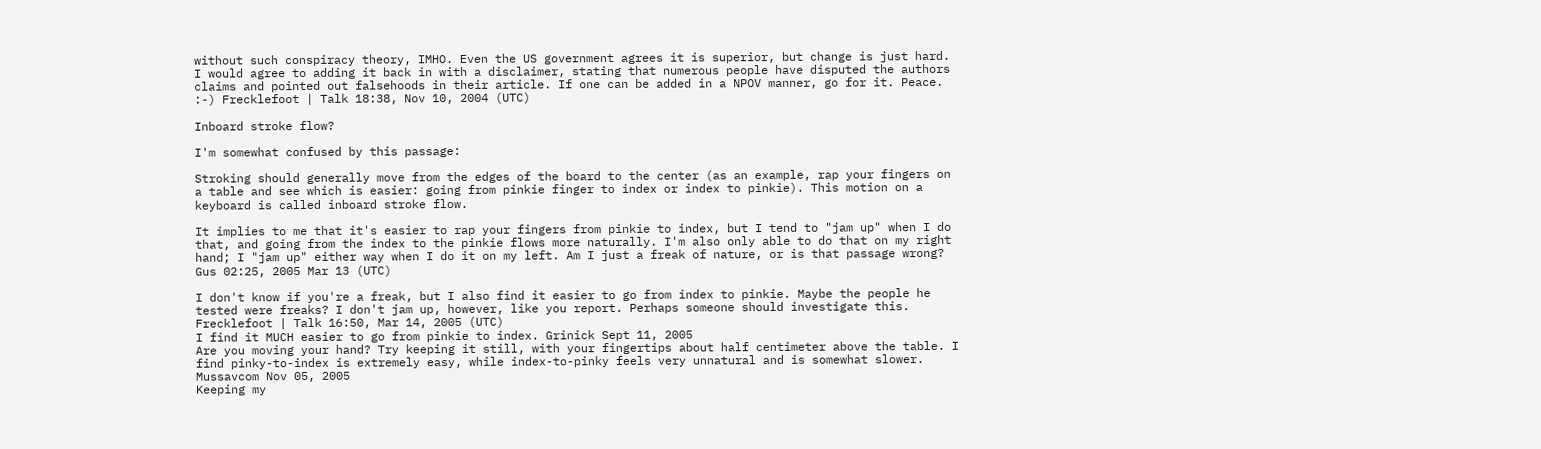without such conspiracy theory, IMHO. Even the US government agrees it is superior, but change is just hard.
I would agree to adding it back in with a disclaimer, stating that numerous people have disputed the authors claims and pointed out falsehoods in their article. If one can be added in a NPOV manner, go for it. Peace. :-) Frecklefoot | Talk 18:38, Nov 10, 2004 (UTC)

Inboard stroke flow?

I'm somewhat confused by this passage:

Stroking should generally move from the edges of the board to the center (as an example, rap your fingers on a table and see which is easier: going from pinkie finger to index or index to pinkie). This motion on a keyboard is called inboard stroke flow.

It implies to me that it's easier to rap your fingers from pinkie to index, but I tend to "jam up" when I do that, and going from the index to the pinkie flows more naturally. I'm also only able to do that on my right hand; I "jam up" either way when I do it on my left. Am I just a freak of nature, or is that passage wrong? Gus 02:25, 2005 Mar 13 (UTC)

I don't know if you're a freak, but I also find it easier to go from index to pinkie. Maybe the people he tested were freaks? I don't jam up, however, like you report. Perhaps someone should investigate this. Frecklefoot | Talk 16:50, Mar 14, 2005 (UTC)
I find it MUCH easier to go from pinkie to index. Grinick Sept 11, 2005
Are you moving your hand? Try keeping it still, with your fingertips about half centimeter above the table. I find pinky-to-index is extremely easy, while index-to-pinky feels very unnatural and is somewhat slower. Mussavcom Nov 05, 2005
Keeping my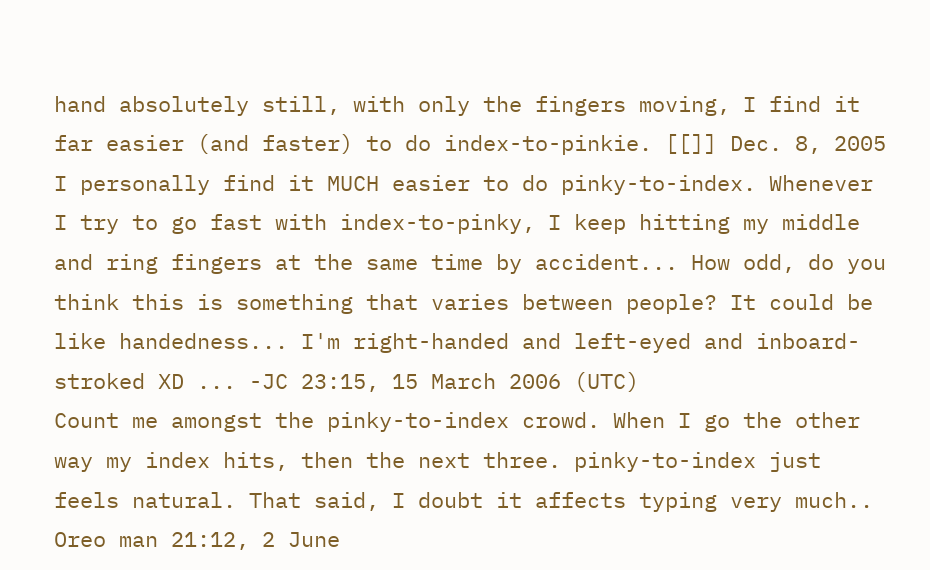hand absolutely still, with only the fingers moving, I find it far easier (and faster) to do index-to-pinkie. [[]] Dec. 8, 2005
I personally find it MUCH easier to do pinky-to-index. Whenever I try to go fast with index-to-pinky, I keep hitting my middle and ring fingers at the same time by accident... How odd, do you think this is something that varies between people? It could be like handedness... I'm right-handed and left-eyed and inboard-stroked XD ... -JC 23:15, 15 March 2006 (UTC)
Count me amongst the pinky-to-index crowd. When I go the other way my index hits, then the next three. pinky-to-index just feels natural. That said, I doubt it affects typing very much.. Oreo man 21:12, 2 June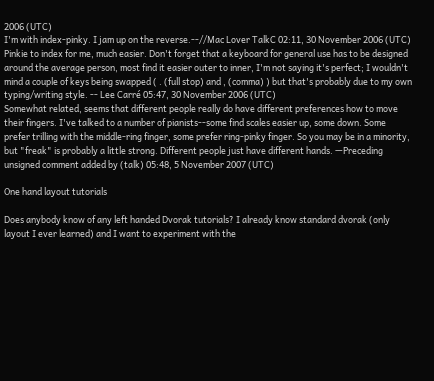2006 (UTC)
I'm with index-pinky. I jam up on the reverse.--//Mac Lover TalkC 02:11, 30 November 2006 (UTC)
Pinkie to index for me, much easier. Don't forget that a keyboard for general use has to be designed around the average person, most find it easier outer to inner, I'm not saying it's perfect; I wouldn't mind a couple of keys being swapped ( . (full stop) and , (comma) ) but that's probably due to my own typing/writing style. -- Lee Carré 05:47, 30 November 2006 (UTC)
Somewhat related, seems that different people really do have different preferences how to move their fingers. I've talked to a number of pianists--some find scales easier up, some down. Some prefer trilling with the middle-ring finger, some prefer ring-pinky finger. So you may be in a minority, but "freak" is probably a little strong. Different people just have different hands. —Preceding unsigned comment added by (talk) 05:48, 5 November 2007 (UTC)

One hand layout tutorials

Does anybody know of any left handed Dvorak tutorials? I already know standard dvorak (only layout I ever learned) and I want to experiment with the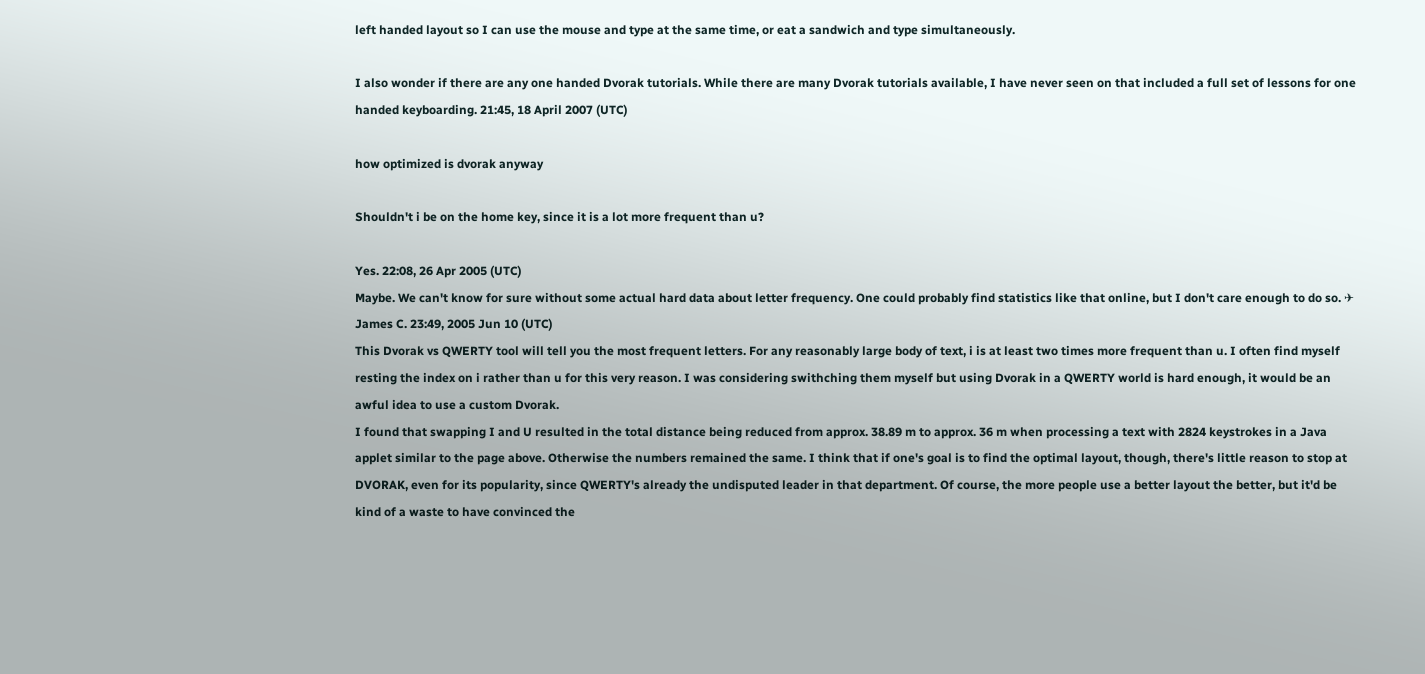left handed layout so I can use the mouse and type at the same time, or eat a sandwich and type simultaneously.

I also wonder if there are any one handed Dvorak tutorials. While there are many Dvorak tutorials available, I have never seen on that included a full set of lessons for one handed keyboarding. 21:45, 18 April 2007 (UTC)

how optimized is dvorak anyway

Shouldn't i be on the home key, since it is a lot more frequent than u?

Yes. 22:08, 26 Apr 2005 (UTC)
Maybe. We can't know for sure without some actual hard data about letter frequency. One could probably find statistics like that online, but I don't care enough to do so. ✈ James C. 23:49, 2005 Jun 10 (UTC)
This Dvorak vs QWERTY tool will tell you the most frequent letters. For any reasonably large body of text, i is at least two times more frequent than u. I often find myself resting the index on i rather than u for this very reason. I was considering swithching them myself but using Dvorak in a QWERTY world is hard enough, it would be an awful idea to use a custom Dvorak.
I found that swapping I and U resulted in the total distance being reduced from approx. 38.89 m to approx. 36 m when processing a text with 2824 keystrokes in a Java applet similar to the page above. Otherwise the numbers remained the same. I think that if one's goal is to find the optimal layout, though, there's little reason to stop at DVORAK, even for its popularity, since QWERTY's already the undisputed leader in that department. Of course, the more people use a better layout the better, but it'd be kind of a waste to have convinced the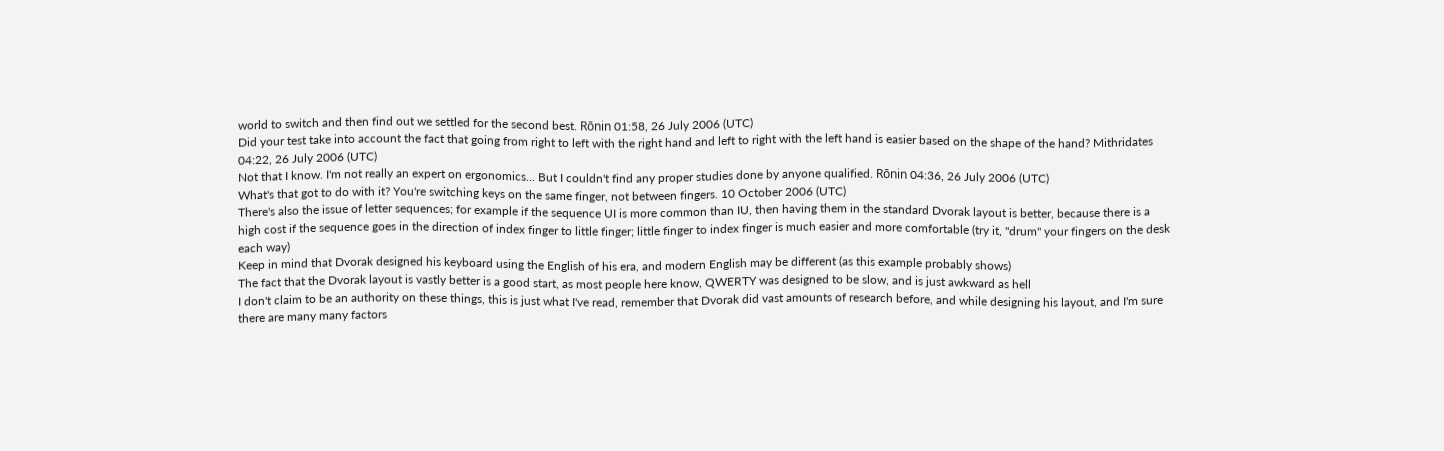world to switch and then find out we settled for the second best. Rōnin 01:58, 26 July 2006 (UTC)
Did your test take into account the fact that going from right to left with the right hand and left to right with the left hand is easier based on the shape of the hand? Mithridates 04:22, 26 July 2006 (UTC)
Not that I know. I'm not really an expert on ergonomics... But I couldn't find any proper studies done by anyone qualified. Rōnin 04:36, 26 July 2006 (UTC)
What's that got to do with it? You're switching keys on the same finger, not between fingers. 10 October 2006 (UTC)
There's also the issue of letter sequences; for example if the sequence UI is more common than IU, then having them in the standard Dvorak layout is better, because there is a high cost if the sequence goes in the direction of index finger to little finger; little finger to index finger is much easier and more comfortable (try it, "drum" your fingers on the desk each way)
Keep in mind that Dvorak designed his keyboard using the English of his era, and modern English may be different (as this example probably shows)
The fact that the Dvorak layout is vastly better is a good start, as most people here know, QWERTY was designed to be slow, and is just awkward as hell
I don't claim to be an authority on these things, this is just what I've read, remember that Dvorak did vast amounts of research before, and while designing his layout, and I'm sure there are many many factors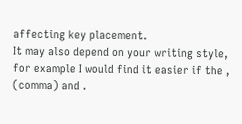affecting key placement.
It may also depend on your writing style, for example I would find it easier if the , (comma) and .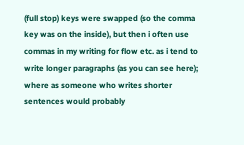(full stop) keys were swapped (so the comma key was on the inside), but then i often use commas in my writing for flow etc. as i tend to write longer paragraphs (as you can see here); where as someone who writes shorter sentences would probably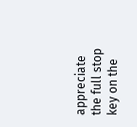appreciate the full stop key on the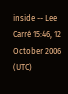inside -- Lee Carré 15:46, 12 October 2006 (UTC)